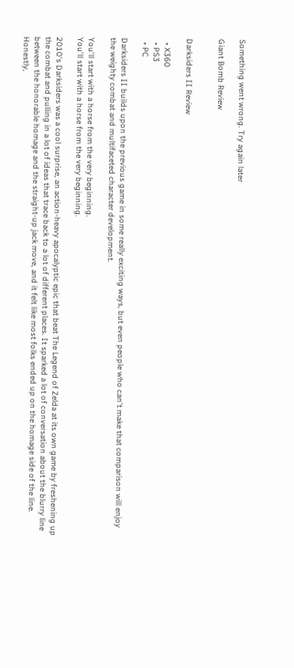Something went wrong. Try again later

Giant Bomb Review


Darksiders II Review

  • X360
  • PS3
  • PC

Darksiders II builds upon the previous game in some really exciting ways, but even people who can't make that comparison will enjoy the weighty combat and multifaceted character development.

You'll start with a horse from the very beginning.
You'll start with a horse from the very beginning.

2010's Darksiders was a cool surprise, an action-heavy apocalyptic epic that beat The Legend of Zelda at its own game by freshening up the combat and pulling in a lot of ideas that trace back to a lot of different places. It sparked a lot of conversation about the blurry line between the honorable homage and the straight-up jack move, and it felt like most folks ended up on the homage side of the line. Honestly,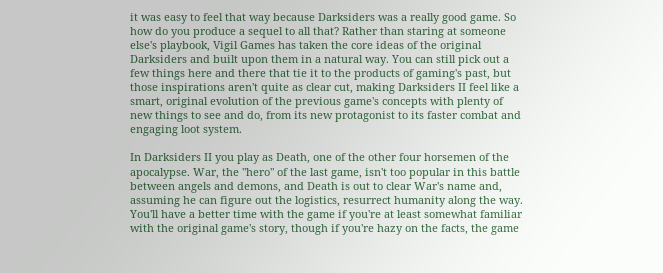it was easy to feel that way because Darksiders was a really good game. So how do you produce a sequel to all that? Rather than staring at someone else's playbook, Vigil Games has taken the core ideas of the original Darksiders and built upon them in a natural way. You can still pick out a few things here and there that tie it to the products of gaming's past, but those inspirations aren't quite as clear cut, making Darksiders II feel like a smart, original evolution of the previous game's concepts with plenty of new things to see and do, from its new protagonist to its faster combat and engaging loot system.

In Darksiders II you play as Death, one of the other four horsemen of the apocalypse. War, the "hero" of the last game, isn't too popular in this battle between angels and demons, and Death is out to clear War's name and, assuming he can figure out the logistics, resurrect humanity along the way. You'll have a better time with the game if you're at least somewhat familiar with the original game's story, though if you're hazy on the facts, the game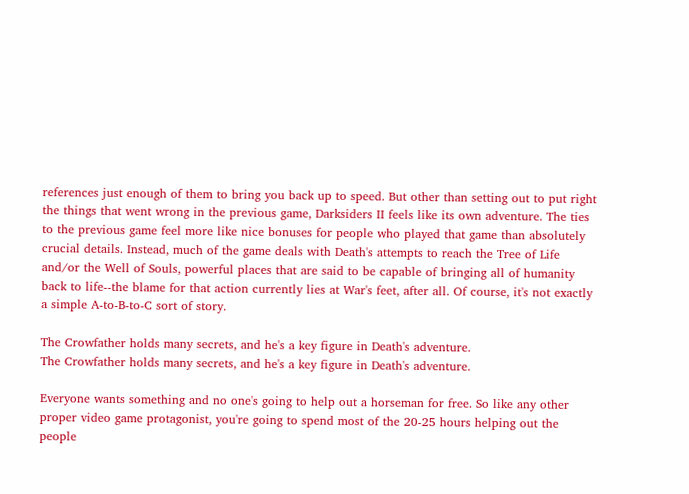references just enough of them to bring you back up to speed. But other than setting out to put right the things that went wrong in the previous game, Darksiders II feels like its own adventure. The ties to the previous game feel more like nice bonuses for people who played that game than absolutely crucial details. Instead, much of the game deals with Death's attempts to reach the Tree of Life and/or the Well of Souls, powerful places that are said to be capable of bringing all of humanity back to life--the blame for that action currently lies at War's feet, after all. Of course, it's not exactly a simple A-to-B-to-C sort of story.

The Crowfather holds many secrets, and he's a key figure in Death's adventure.
The Crowfather holds many secrets, and he's a key figure in Death's adventure.

Everyone wants something and no one's going to help out a horseman for free. So like any other proper video game protagonist, you're going to spend most of the 20-25 hours helping out the people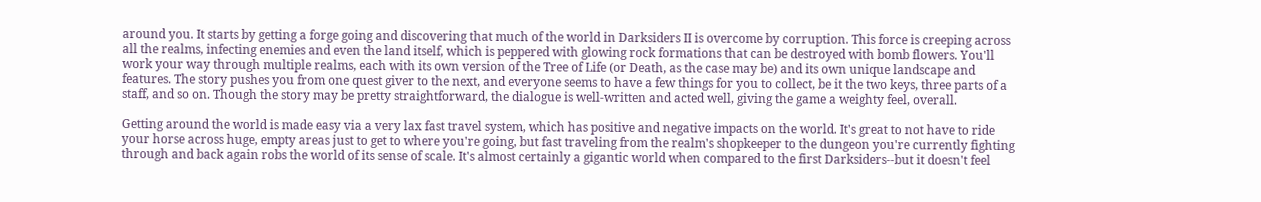around you. It starts by getting a forge going and discovering that much of the world in Darksiders II is overcome by corruption. This force is creeping across all the realms, infecting enemies and even the land itself, which is peppered with glowing rock formations that can be destroyed with bomb flowers. You'll work your way through multiple realms, each with its own version of the Tree of Life (or Death, as the case may be) and its own unique landscape and features. The story pushes you from one quest giver to the next, and everyone seems to have a few things for you to collect, be it the two keys, three parts of a staff, and so on. Though the story may be pretty straightforward, the dialogue is well-written and acted well, giving the game a weighty feel, overall.

Getting around the world is made easy via a very lax fast travel system, which has positive and negative impacts on the world. It's great to not have to ride your horse across huge, empty areas just to get to where you're going, but fast traveling from the realm's shopkeeper to the dungeon you're currently fighting through and back again robs the world of its sense of scale. It's almost certainly a gigantic world when compared to the first Darksiders--but it doesn't feel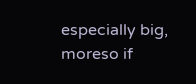especially big, moreso if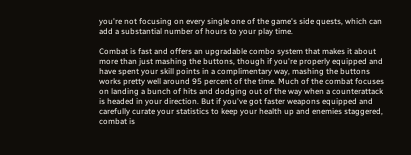you're not focusing on every single one of the game's side quests, which can add a substantial number of hours to your play time.

Combat is fast and offers an upgradable combo system that makes it about more than just mashing the buttons, though if you're properly equipped and have spent your skill points in a complimentary way, mashing the buttons works pretty well around 95 percent of the time. Much of the combat focuses on landing a bunch of hits and dodging out of the way when a counterattack is headed in your direction. But if you've got faster weapons equipped and carefully curate your statistics to keep your health up and enemies staggered, combat is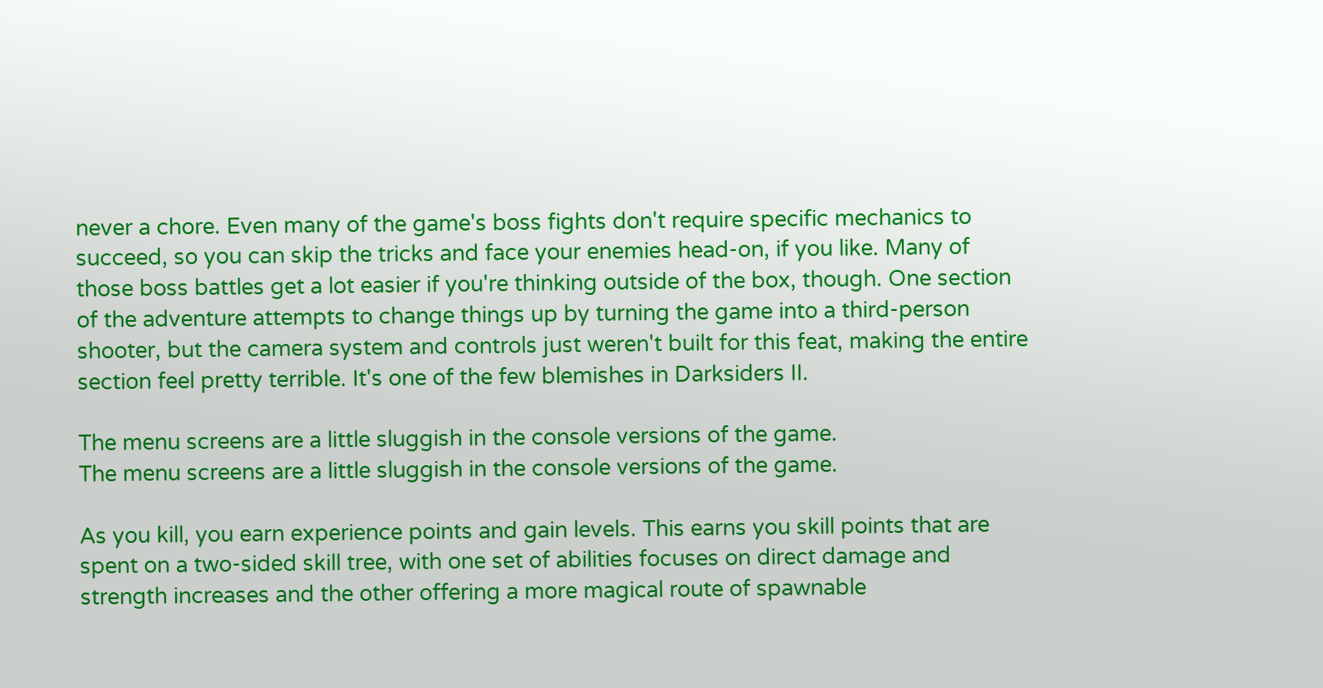never a chore. Even many of the game's boss fights don't require specific mechanics to succeed, so you can skip the tricks and face your enemies head-on, if you like. Many of those boss battles get a lot easier if you're thinking outside of the box, though. One section of the adventure attempts to change things up by turning the game into a third-person shooter, but the camera system and controls just weren't built for this feat, making the entire section feel pretty terrible. It's one of the few blemishes in Darksiders II.

The menu screens are a little sluggish in the console versions of the game.
The menu screens are a little sluggish in the console versions of the game.

As you kill, you earn experience points and gain levels. This earns you skill points that are spent on a two-sided skill tree, with one set of abilities focuses on direct damage and strength increases and the other offering a more magical route of spawnable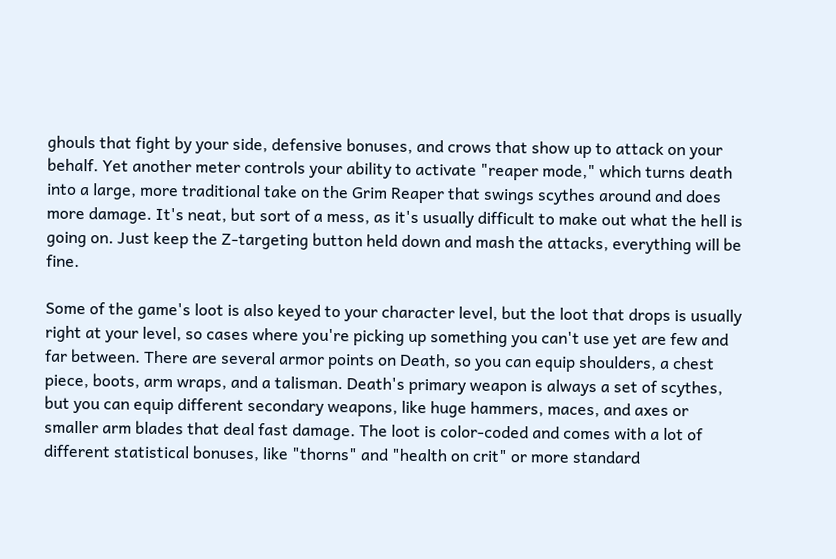ghouls that fight by your side, defensive bonuses, and crows that show up to attack on your behalf. Yet another meter controls your ability to activate "reaper mode," which turns death into a large, more traditional take on the Grim Reaper that swings scythes around and does more damage. It's neat, but sort of a mess, as it's usually difficult to make out what the hell is going on. Just keep the Z-targeting button held down and mash the attacks, everything will be fine.

Some of the game's loot is also keyed to your character level, but the loot that drops is usually right at your level, so cases where you're picking up something you can't use yet are few and far between. There are several armor points on Death, so you can equip shoulders, a chest piece, boots, arm wraps, and a talisman. Death's primary weapon is always a set of scythes, but you can equip different secondary weapons, like huge hammers, maces, and axes or smaller arm blades that deal fast damage. The loot is color-coded and comes with a lot of different statistical bonuses, like "thorns" and "health on crit" or more standard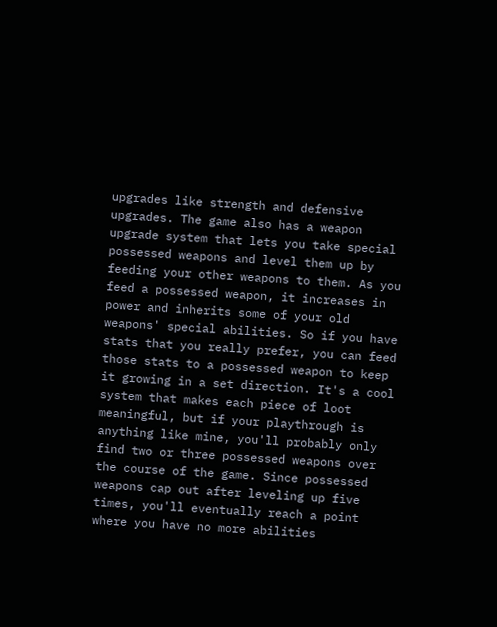upgrades like strength and defensive upgrades. The game also has a weapon upgrade system that lets you take special possessed weapons and level them up by feeding your other weapons to them. As you feed a possessed weapon, it increases in power and inherits some of your old weapons' special abilities. So if you have stats that you really prefer, you can feed those stats to a possessed weapon to keep it growing in a set direction. It's a cool system that makes each piece of loot meaningful, but if your playthrough is anything like mine, you'll probably only find two or three possessed weapons over the course of the game. Since possessed weapons cap out after leveling up five times, you'll eventually reach a point where you have no more abilities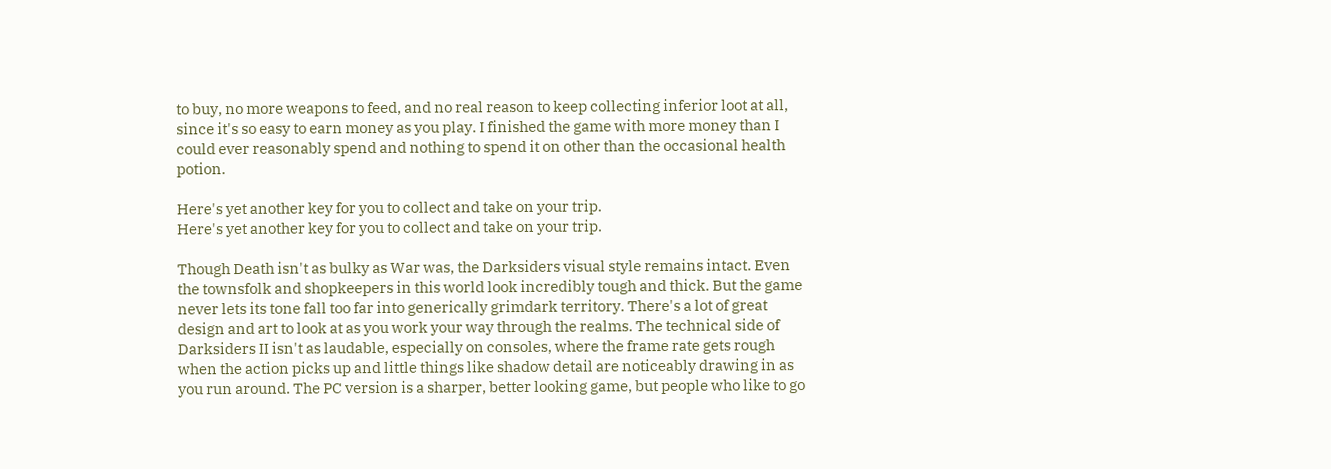to buy, no more weapons to feed, and no real reason to keep collecting inferior loot at all, since it's so easy to earn money as you play. I finished the game with more money than I could ever reasonably spend and nothing to spend it on other than the occasional health potion.

Here's yet another key for you to collect and take on your trip.
Here's yet another key for you to collect and take on your trip.

Though Death isn't as bulky as War was, the Darksiders visual style remains intact. Even the townsfolk and shopkeepers in this world look incredibly tough and thick. But the game never lets its tone fall too far into generically grimdark territory. There's a lot of great design and art to look at as you work your way through the realms. The technical side of Darksiders II isn't as laudable, especially on consoles, where the frame rate gets rough when the action picks up and little things like shadow detail are noticeably drawing in as you run around. The PC version is a sharper, better looking game, but people who like to go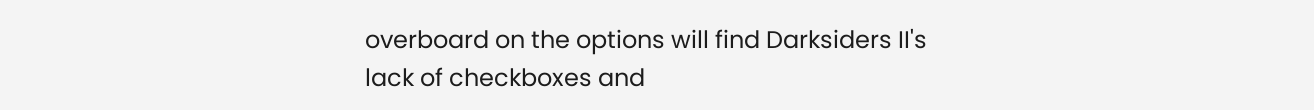overboard on the options will find Darksiders II's lack of checkboxes and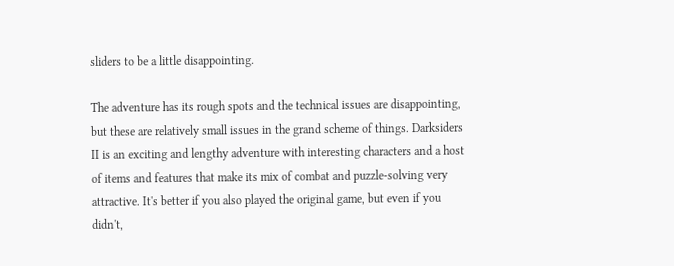sliders to be a little disappointing.

The adventure has its rough spots and the technical issues are disappointing, but these are relatively small issues in the grand scheme of things. Darksiders II is an exciting and lengthy adventure with interesting characters and a host of items and features that make its mix of combat and puzzle-solving very attractive. It's better if you also played the original game, but even if you didn't,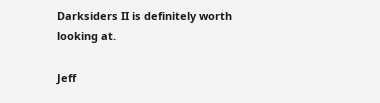Darksiders II is definitely worth looking at.

Jeff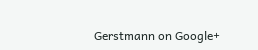Gerstmann on Google+